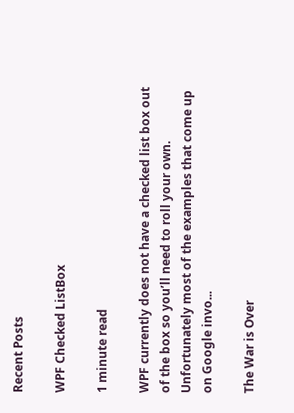Recent Posts

WPF Checked ListBox

1 minute read

WPF currently does not have a checked list box out of the box so you’ll need to roll your own. Unfortunately most of the examples that come up on Google invo...

The War is Over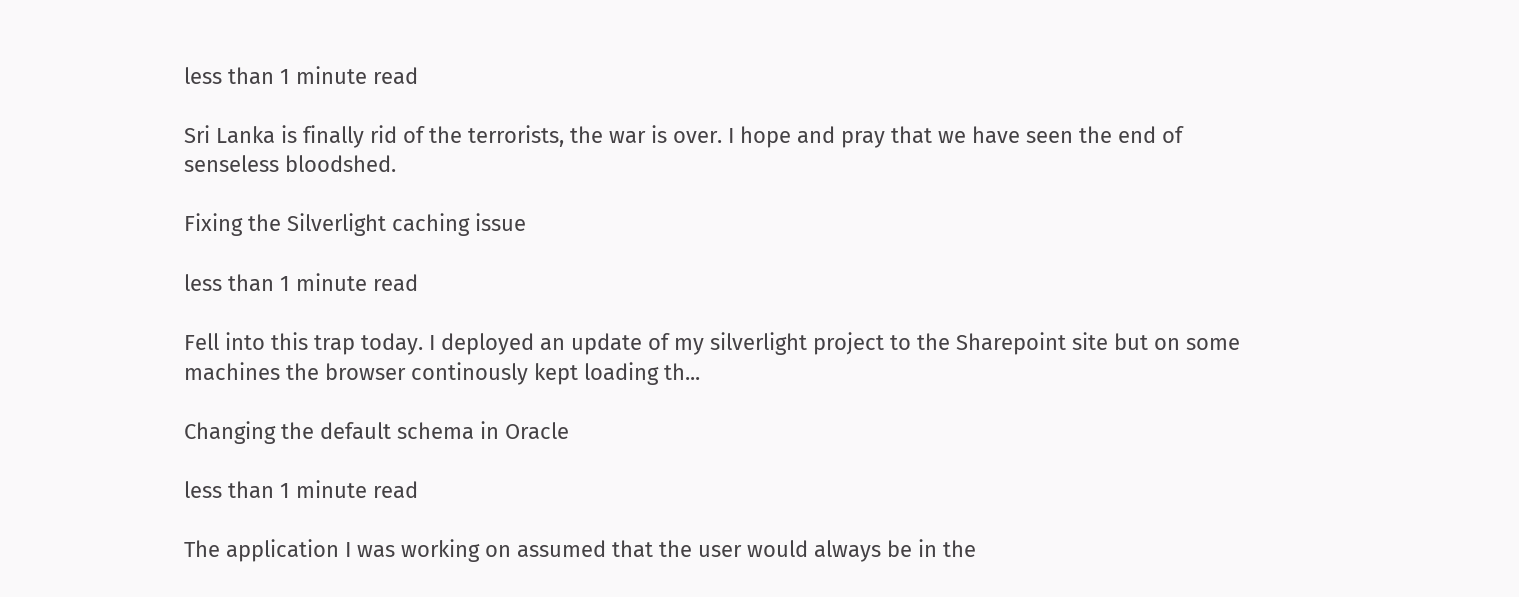less than 1 minute read

Sri Lanka is finally rid of the terrorists, the war is over. I hope and pray that we have seen the end of senseless bloodshed.

Fixing the Silverlight caching issue

less than 1 minute read

Fell into this trap today. I deployed an update of my silverlight project to the Sharepoint site but on some machines the browser continously kept loading th...

Changing the default schema in Oracle

less than 1 minute read

The application I was working on assumed that the user would always be in the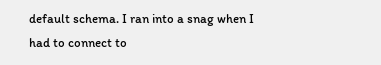default schema. I ran into a snag when I had to connect to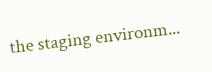the staging environm...